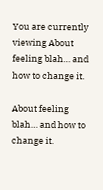You are currently viewing About feeling blah… and how to change it.

About feeling blah… and how to change it.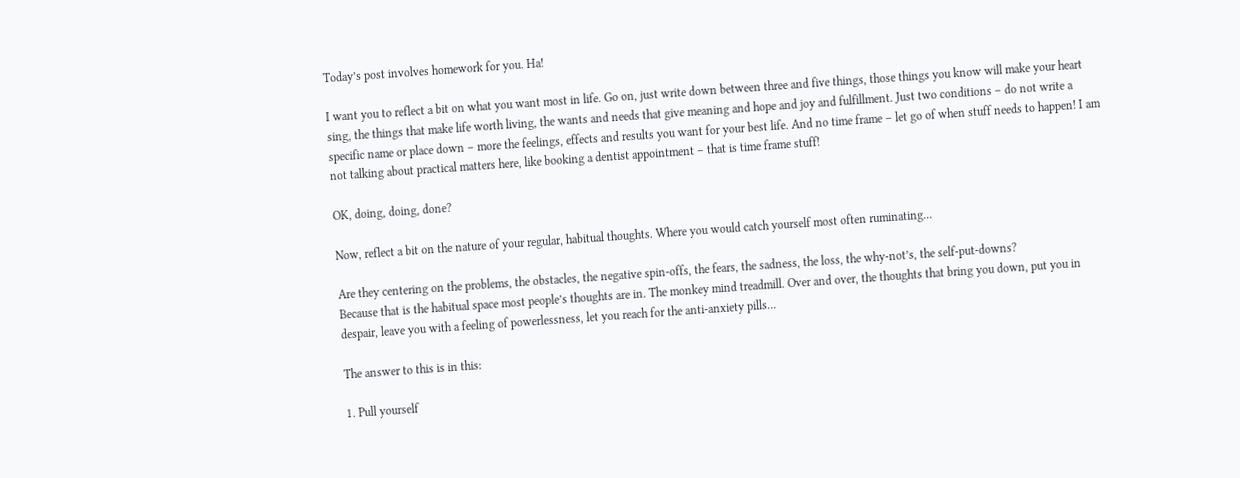Today’s post involves homework for you. Ha!

I want you to reflect a bit on what you want most in life. Go on, just write down between three and five things, those things you know will make your heart sing, the things that make life worth living, the wants and needs that give meaning and hope and joy and fulfillment. Just two conditions – do not write a specific name or place down – more the feelings, effects and results you want for your best life. And no time frame – let go of when stuff needs to happen! I am not talking about practical matters here, like booking a dentist appointment – that is time frame stuff!

OK, doing, doing, done?

Now, reflect a bit on the nature of your regular, habitual thoughts. Where you would catch yourself most often ruminating…

Are they centering on the problems, the obstacles, the negative spin-offs, the fears, the sadness, the loss, the why-not’s, the self-put-downs?
Because that is the habitual space most people’s thoughts are in. The monkey mind treadmill. Over and over, the thoughts that bring you down, put you in despair, leave you with a feeling of powerlessness, let you reach for the anti-anxiety pills…

The answer to this is in this:

1. Pull yourself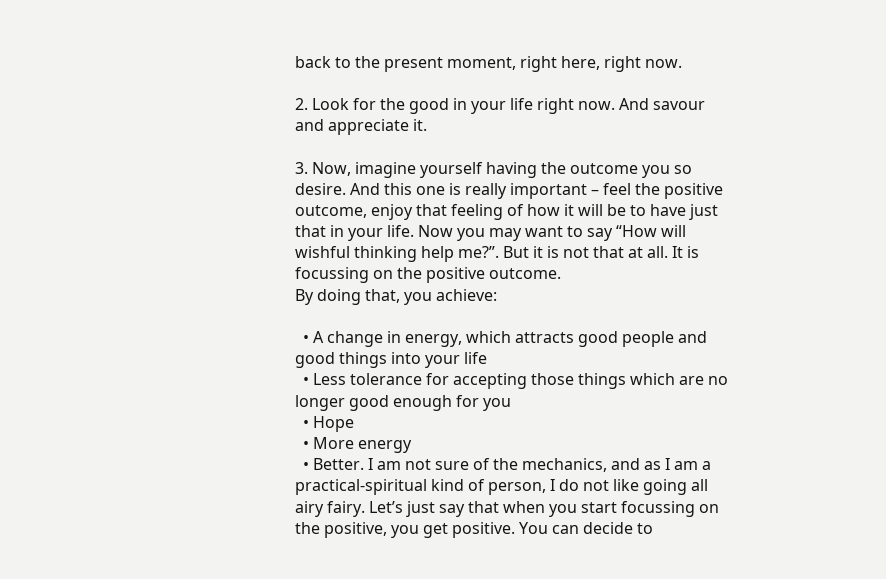back to the present moment, right here, right now.

2. Look for the good in your life right now. And savour and appreciate it.

3. Now, imagine yourself having the outcome you so desire. And this one is really important – feel the positive outcome, enjoy that feeling of how it will be to have just that in your life. Now you may want to say “How will wishful thinking help me?”. But it is not that at all. It is focussing on the positive outcome.
By doing that, you achieve:

  • A change in energy, which attracts good people and good things into your life
  • Less tolerance for accepting those things which are no longer good enough for you
  • Hope
  • More energy
  • Better. I am not sure of the mechanics, and as I am a practical-spiritual kind of person, I do not like going all airy fairy. Let’s just say that when you start focussing on the positive, you get positive. You can decide to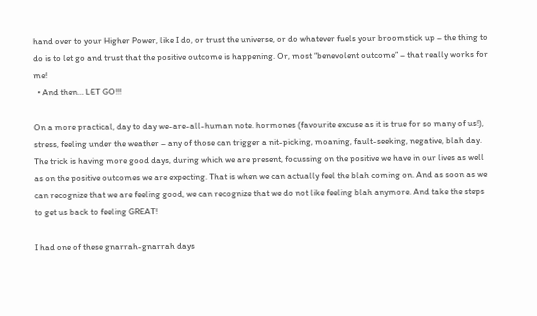hand over to your Higher Power, like I do, or trust the universe, or do whatever fuels your broomstick up – the thing to do is to let go and trust that the positive outcome is happening. Or, most “benevolent outcome” – that really works for me!
  • And then… LET GO!!!

On a more practical, day to day we-are-all-human note. hormones (favourite excuse as it is true for so many of us!), stress, feeling under the weather – any of those can trigger a nit-picking, moaning, fault-seeking, negative, blah day. The trick is having more good days, during which we are present, focussing on the positive we have in our lives as well as on the positive outcomes we are expecting. That is when we can actually feel the blah coming on. And as soon as we can recognize that we are feeling good, we can recognize that we do not like feeling blah anymore. And take the steps to get us back to feeling GREAT!

I had one of these gnarrah-gnarrah days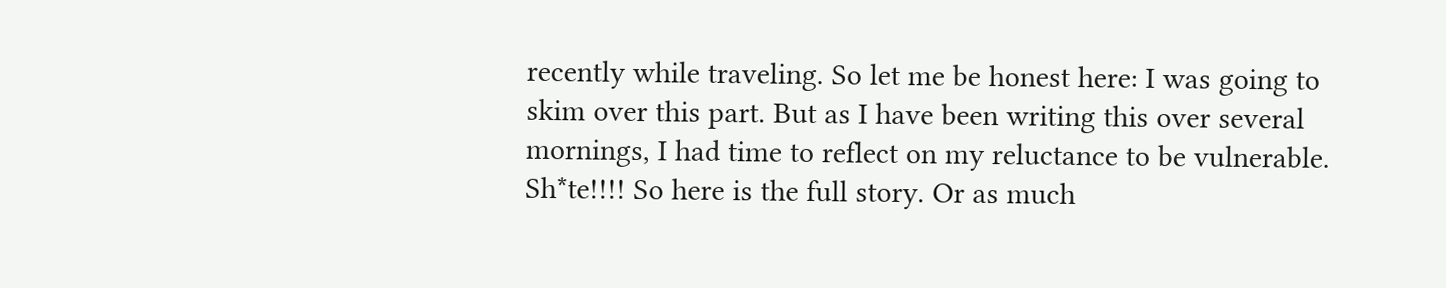recently while traveling. So let me be honest here: I was going to skim over this part. But as I have been writing this over several mornings, I had time to reflect on my reluctance to be vulnerable. Sh*te!!!! So here is the full story. Or as much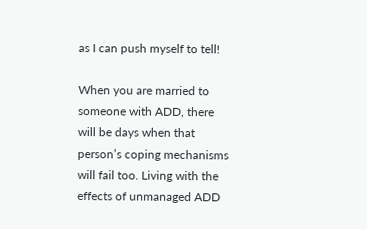as I can push myself to tell!

When you are married to someone with ADD, there will be days when that person’s coping mechanisms will fail too. Living with the effects of unmanaged ADD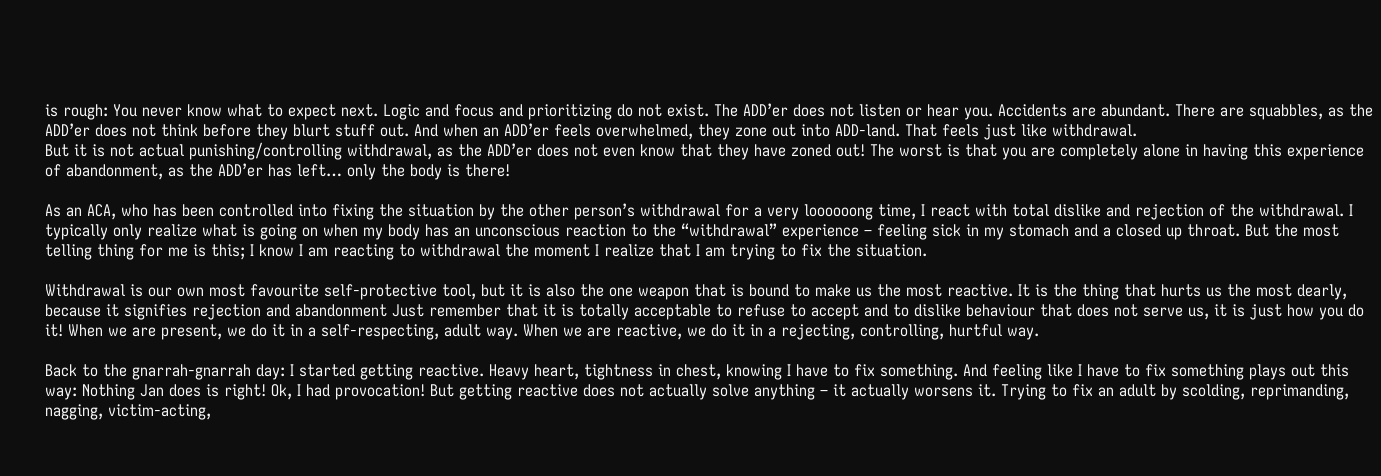is rough: You never know what to expect next. Logic and focus and prioritizing do not exist. The ADD’er does not listen or hear you. Accidents are abundant. There are squabbles, as the ADD’er does not think before they blurt stuff out. And when an ADD’er feels overwhelmed, they zone out into ADD-land. That feels just like withdrawal.
But it is not actual punishing/controlling withdrawal, as the ADD’er does not even know that they have zoned out! The worst is that you are completely alone in having this experience of abandonment, as the ADD’er has left… only the body is there!

As an ACA, who has been controlled into fixing the situation by the other person’s withdrawal for a very loooooong time, I react with total dislike and rejection of the withdrawal. I typically only realize what is going on when my body has an unconscious reaction to the “withdrawal” experience – feeling sick in my stomach and a closed up throat. But the most telling thing for me is this; I know I am reacting to withdrawal the moment I realize that I am trying to fix the situation.

Withdrawal is our own most favourite self-protective tool, but it is also the one weapon that is bound to make us the most reactive. It is the thing that hurts us the most dearly, because it signifies rejection and abandonment Just remember that it is totally acceptable to refuse to accept and to dislike behaviour that does not serve us, it is just how you do it! When we are present, we do it in a self-respecting, adult way. When we are reactive, we do it in a rejecting, controlling, hurtful way.

Back to the gnarrah-gnarrah day: I started getting reactive. Heavy heart, tightness in chest, knowing I have to fix something. And feeling like I have to fix something plays out this way: Nothing Jan does is right! Ok, I had provocation! But getting reactive does not actually solve anything – it actually worsens it. Trying to fix an adult by scolding, reprimanding, nagging, victim-acting,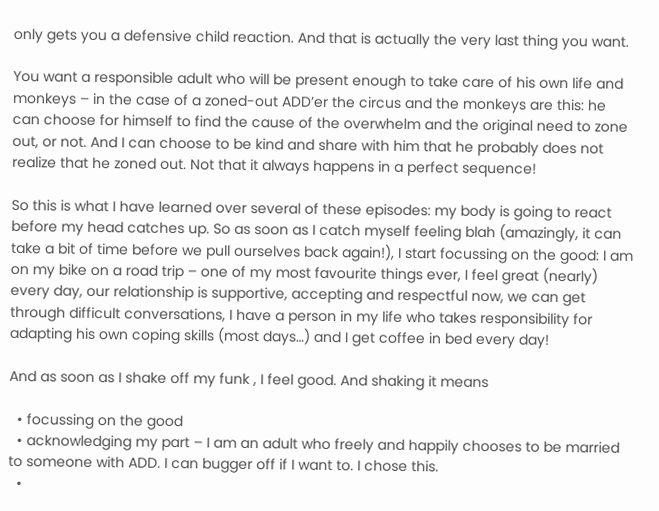only gets you a defensive child reaction. And that is actually the very last thing you want.

You want a responsible adult who will be present enough to take care of his own life and monkeys – in the case of a zoned-out ADD’er the circus and the monkeys are this: he can choose for himself to find the cause of the overwhelm and the original need to zone out, or not. And I can choose to be kind and share with him that he probably does not realize that he zoned out. Not that it always happens in a perfect sequence!

So this is what I have learned over several of these episodes: my body is going to react before my head catches up. So as soon as I catch myself feeling blah (amazingly, it can take a bit of time before we pull ourselves back again!), I start focussing on the good: I am on my bike on a road trip – one of my most favourite things ever, I feel great (nearly) every day, our relationship is supportive, accepting and respectful now, we can get through difficult conversations, I have a person in my life who takes responsibility for adapting his own coping skills (most days…) and I get coffee in bed every day!

And as soon as I shake off my funk , I feel good. And shaking it means

  • focussing on the good
  • acknowledging my part – I am an adult who freely and happily chooses to be married to someone with ADD. I can bugger off if I want to. I chose this.
  •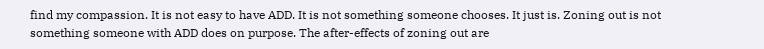find my compassion. It is not easy to have ADD. It is not something someone chooses. It just is. Zoning out is not something someone with ADD does on purpose. The after-effects of zoning out are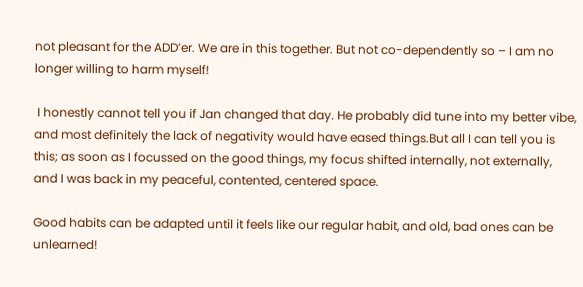not pleasant for the ADD’er. We are in this together. But not co-dependently so – I am no longer willing to harm myself!

 I honestly cannot tell you if Jan changed that day. He probably did tune into my better vibe, and most definitely the lack of negativity would have eased things.But all I can tell you is this; as soon as I focussed on the good things, my focus shifted internally, not externally, and I was back in my peaceful, contented, centered space.

Good habits can be adapted until it feels like our regular habit, and old, bad ones can be unlearned!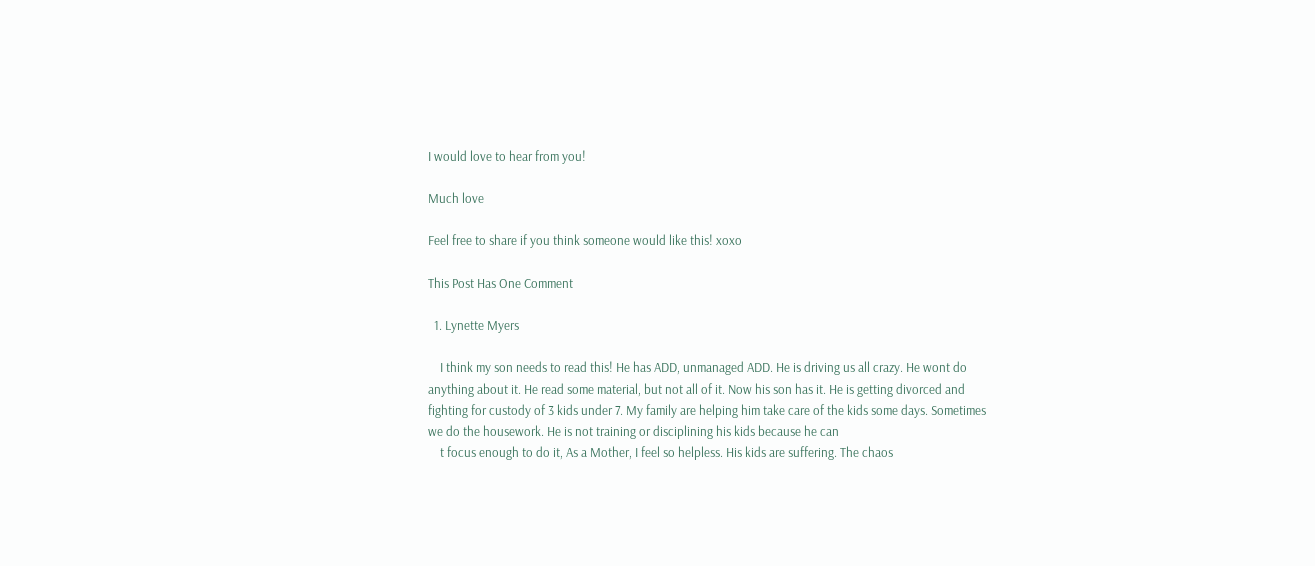I would love to hear from you!

Much love

Feel free to share if you think someone would like this! xoxo

This Post Has One Comment

  1. Lynette Myers

    I think my son needs to read this! He has ADD, unmanaged ADD. He is driving us all crazy. He wont do anything about it. He read some material, but not all of it. Now his son has it. He is getting divorced and fighting for custody of 3 kids under 7. My family are helping him take care of the kids some days. Sometimes we do the housework. He is not training or disciplining his kids because he can
    t focus enough to do it, As a Mother, I feel so helpless. His kids are suffering. The chaos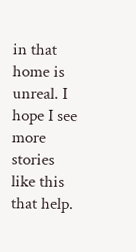in that home is unreal. I hope I see more stories like this that help.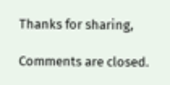Thanks for sharing,

Comments are closed.